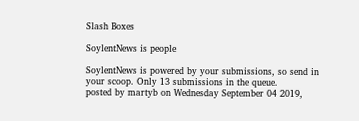Slash Boxes

SoylentNews is people

SoylentNews is powered by your submissions, so send in your scoop. Only 13 submissions in the queue.
posted by martyb on Wednesday September 04 2019,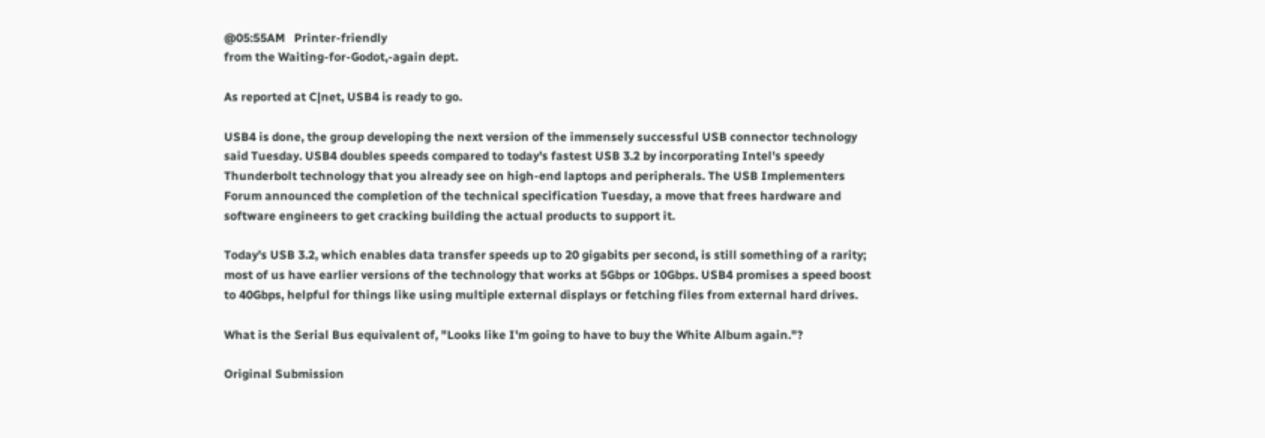@05:55AM   Printer-friendly
from the Waiting-for-Godot,-again dept.

As reported at C|net, USB4 is ready to go.

USB4 is done, the group developing the next version of the immensely successful USB connector technology said Tuesday. USB4 doubles speeds compared to today's fastest USB 3.2 by incorporating Intel's speedy Thunderbolt technology that you already see on high-end laptops and peripherals. The USB Implementers Forum announced the completion of the technical specification Tuesday, a move that frees hardware and software engineers to get cracking building the actual products to support it.

Today's USB 3.2, which enables data transfer speeds up to 20 gigabits per second, is still something of a rarity; most of us have earlier versions of the technology that works at 5Gbps or 10Gbps. USB4 promises a speed boost to 40Gbps, helpful for things like using multiple external displays or fetching files from external hard drives.

What is the Serial Bus equivalent of, "Looks like I'm going to have to buy the White Album again."?

Original Submission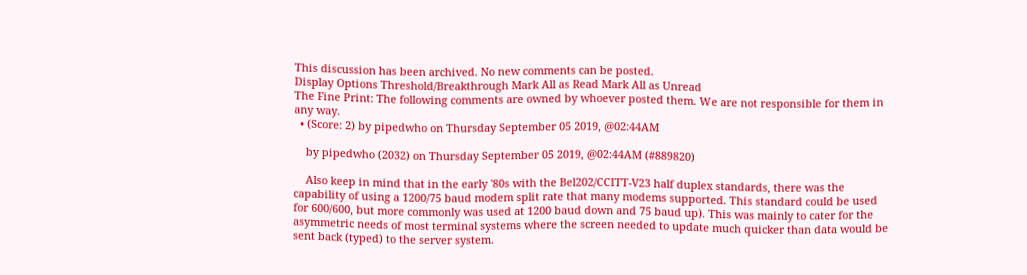This discussion has been archived. No new comments can be posted.
Display Options Threshold/Breakthrough Mark All as Read Mark All as Unread
The Fine Print: The following comments are owned by whoever posted them. We are not responsible for them in any way.
  • (Score: 2) by pipedwho on Thursday September 05 2019, @02:44AM

    by pipedwho (2032) on Thursday September 05 2019, @02:44AM (#889820)

    Also keep in mind that in the early '80s with the Bel202/CCITT-V23 half duplex standards, there was the capability of using a 1200/75 baud modem split rate that many modems supported. This standard could be used for 600/600, but more commonly was used at 1200 baud down and 75 baud up). This was mainly to cater for the asymmetric needs of most terminal systems where the screen needed to update much quicker than data would be sent back (typed) to the server system.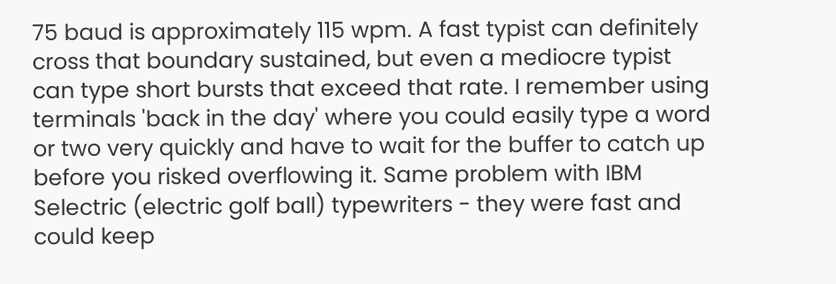75 baud is approximately 115 wpm. A fast typist can definitely cross that boundary sustained, but even a mediocre typist can type short bursts that exceed that rate. I remember using terminals 'back in the day' where you could easily type a word or two very quickly and have to wait for the buffer to catch up before you risked overflowing it. Same problem with IBM Selectric (electric golf ball) typewriters - they were fast and could keep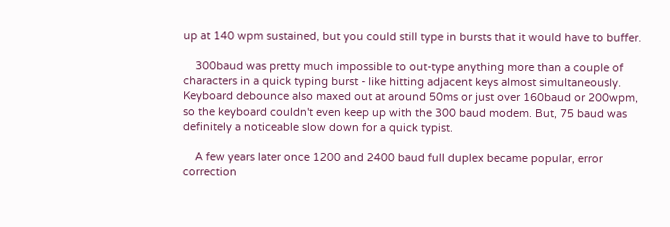up at 140 wpm sustained, but you could still type in bursts that it would have to buffer.

    300baud was pretty much impossible to out-type anything more than a couple of characters in a quick typing burst - like hitting adjacent keys almost simultaneously. Keyboard debounce also maxed out at around 50ms or just over 160baud or 200wpm, so the keyboard couldn't even keep up with the 300 baud modem. But, 75 baud was definitely a noticeable slow down for a quick typist.

    A few years later once 1200 and 2400 baud full duplex became popular, error correction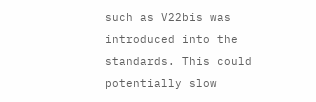such as V22bis was introduced into the standards. This could potentially slow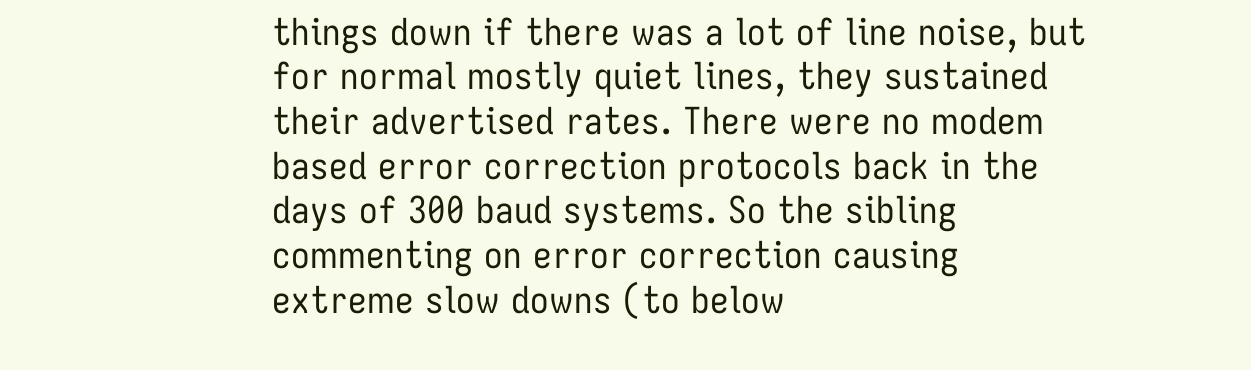things down if there was a lot of line noise, but for normal mostly quiet lines, they sustained their advertised rates. There were no modem based error correction protocols back in the days of 300 baud systems. So the sibling commenting on error correction causing extreme slow downs (to below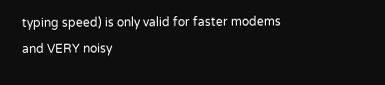typing speed) is only valid for faster modems and VERY noisy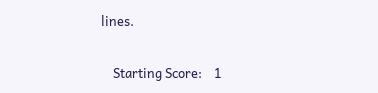lines.

    Starting Score:    1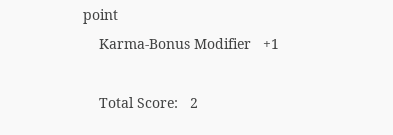point
    Karma-Bonus Modifier   +1

    Total Score:   2